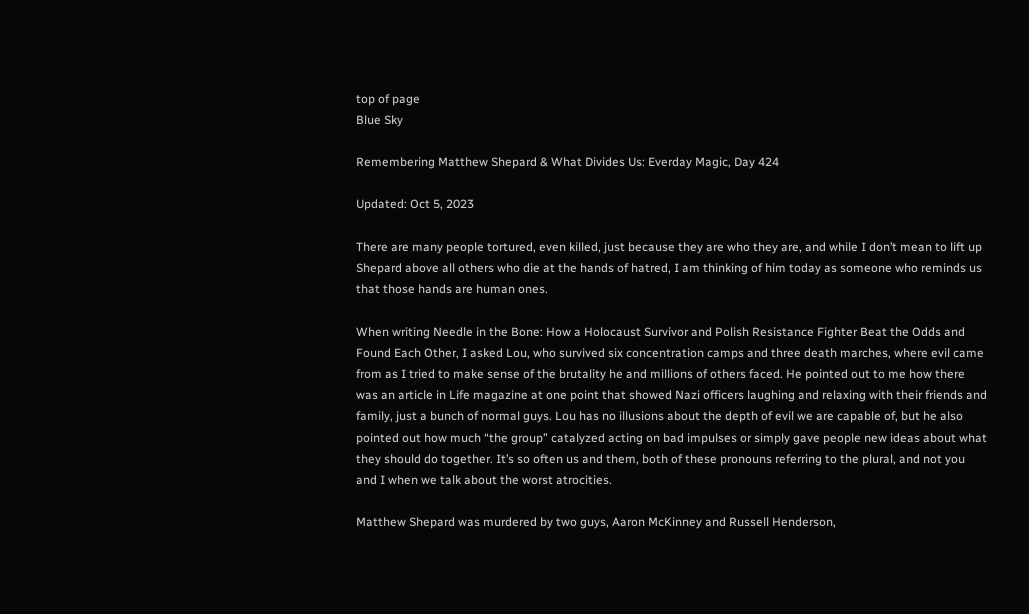top of page
Blue Sky

Remembering Matthew Shepard & What Divides Us: Everday Magic, Day 424

Updated: Oct 5, 2023

There are many people tortured, even killed, just because they are who they are, and while I don’t mean to lift up Shepard above all others who die at the hands of hatred, I am thinking of him today as someone who reminds us that those hands are human ones.

When writing Needle in the Bone: How a Holocaust Survivor and Polish Resistance Fighter Beat the Odds and Found Each Other, I asked Lou, who survived six concentration camps and three death marches, where evil came from as I tried to make sense of the brutality he and millions of others faced. He pointed out to me how there was an article in Life magazine at one point that showed Nazi officers laughing and relaxing with their friends and family, just a bunch of normal guys. Lou has no illusions about the depth of evil we are capable of, but he also pointed out how much “the group” catalyzed acting on bad impulses or simply gave people new ideas about what they should do together. It’s so often us and them, both of these pronouns referring to the plural, and not you and I when we talk about the worst atrocities.

Matthew Shepard was murdered by two guys, Aaron McKinney and Russell Henderson,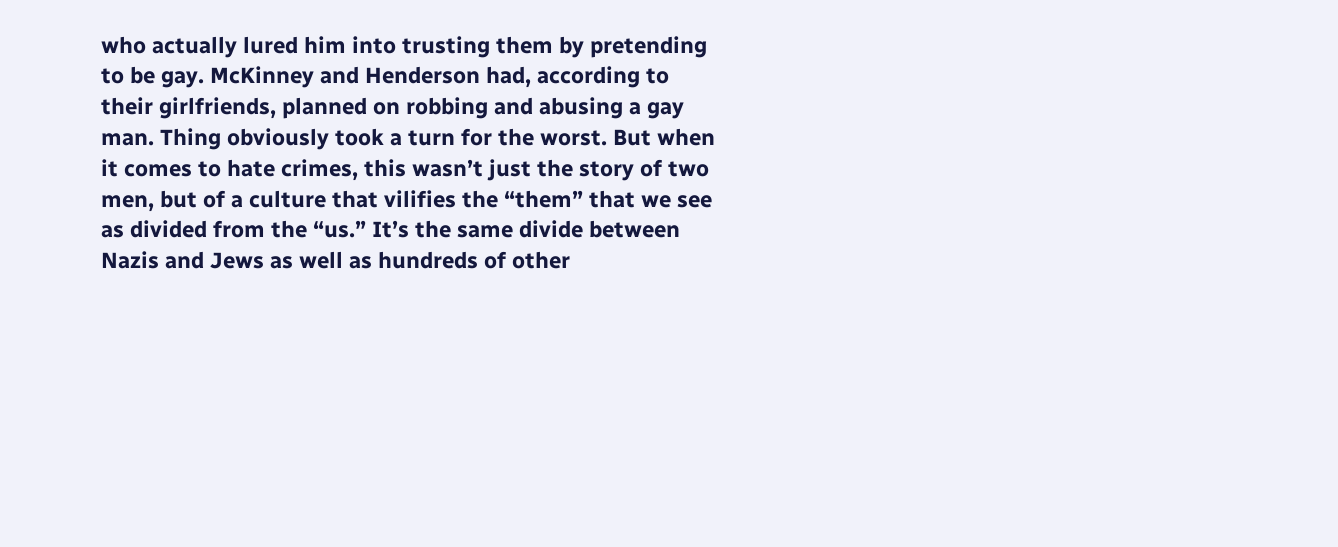who actually lured him into trusting them by pretending to be gay. McKinney and Henderson had, according to their girlfriends, planned on robbing and abusing a gay man. Thing obviously took a turn for the worst. But when it comes to hate crimes, this wasn’t just the story of two men, but of a culture that vilifies the “them” that we see as divided from the “us.” It’s the same divide between Nazis and Jews as well as hundreds of other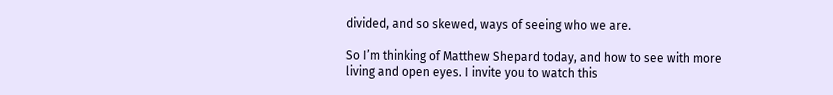divided, and so skewed, ways of seeing who we are.

So I’m thinking of Matthew Shepard today, and how to see with more living and open eyes. I invite you to watch this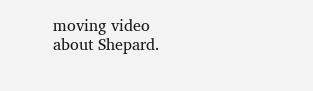moving video about Shepard.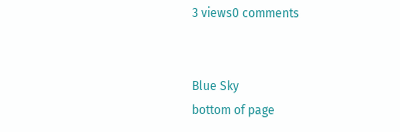3 views0 comments


Blue Sky
bottom of page